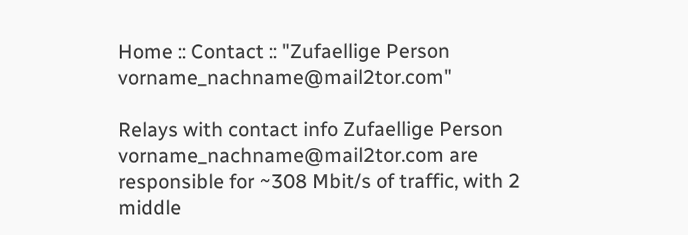Home :: Contact :: "Zufaellige Person vorname_nachname@mail2tor.com"

Relays with contact info Zufaellige Person vorname_nachname@mail2tor.com are responsible for ~308 Mbit/s of traffic, with 2 middle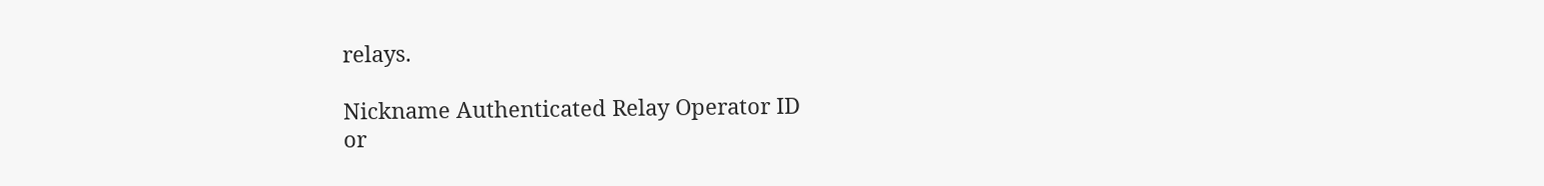relays.

Nickname Authenticated Relay Operator ID
or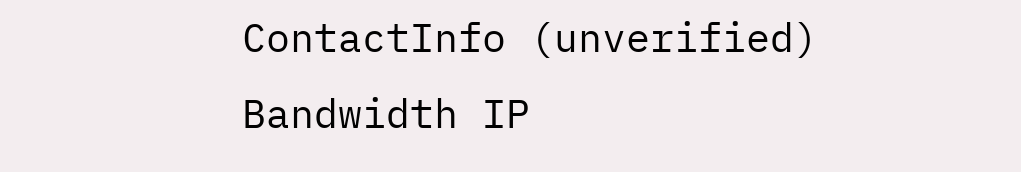ContactInfo (unverified)
Bandwidth IP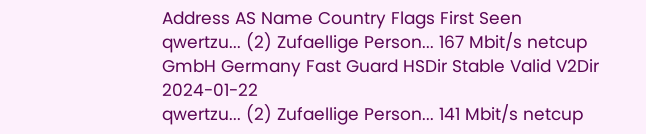Address AS Name Country Flags First Seen
qwertzu... (2) Zufaellige Person... 167 Mbit/s netcup GmbH Germany Fast Guard HSDir Stable Valid V2Dir 2024-01-22
qwertzu... (2) Zufaellige Person... 141 Mbit/s netcup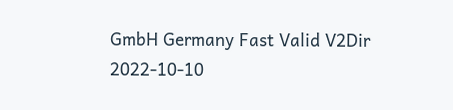GmbH Germany Fast Valid V2Dir 2022-10-10